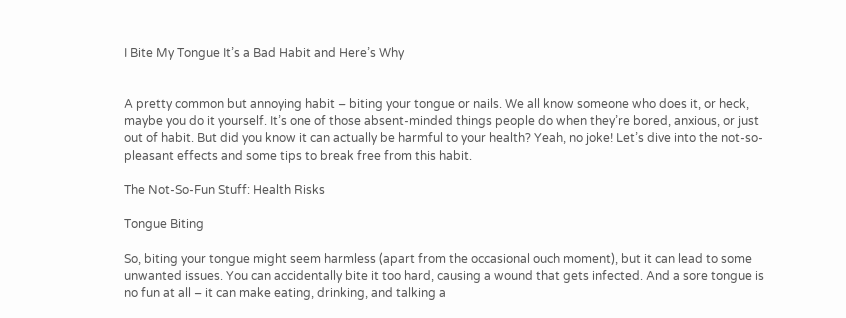I Bite My Tongue It’s a Bad Habit and Here’s Why


A pretty common but annoying habit – biting your tongue or nails. We all know someone who does it, or heck, maybe you do it yourself. It’s one of those absent-minded things people do when they’re bored, anxious, or just out of habit. But did you know it can actually be harmful to your health? Yeah, no joke! Let’s dive into the not-so-pleasant effects and some tips to break free from this habit.

The Not-So-Fun Stuff: Health Risks

Tongue Biting

So, biting your tongue might seem harmless (apart from the occasional ouch moment), but it can lead to some unwanted issues. You can accidentally bite it too hard, causing a wound that gets infected. And a sore tongue is no fun at all – it can make eating, drinking, and talking a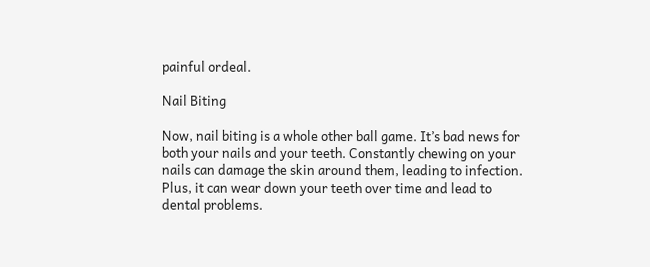painful ordeal.

Nail Biting

Now, nail biting is a whole other ball game. It’s bad news for both your nails and your teeth. Constantly chewing on your nails can damage the skin around them, leading to infection. Plus, it can wear down your teeth over time and lead to dental problems.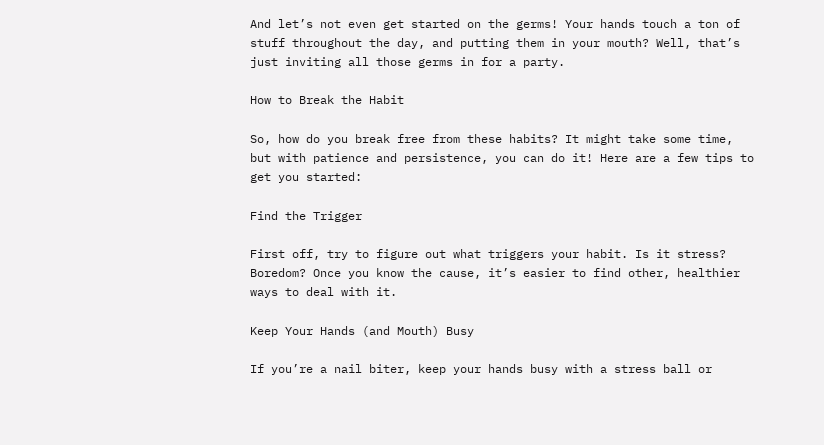And let’s not even get started on the germs! Your hands touch a ton of stuff throughout the day, and putting them in your mouth? Well, that’s just inviting all those germs in for a party.

How to Break the Habit

So, how do you break free from these habits? It might take some time, but with patience and persistence, you can do it! Here are a few tips to get you started:

Find the Trigger

First off, try to figure out what triggers your habit. Is it stress? Boredom? Once you know the cause, it’s easier to find other, healthier ways to deal with it.

Keep Your Hands (and Mouth) Busy

If you’re a nail biter, keep your hands busy with a stress ball or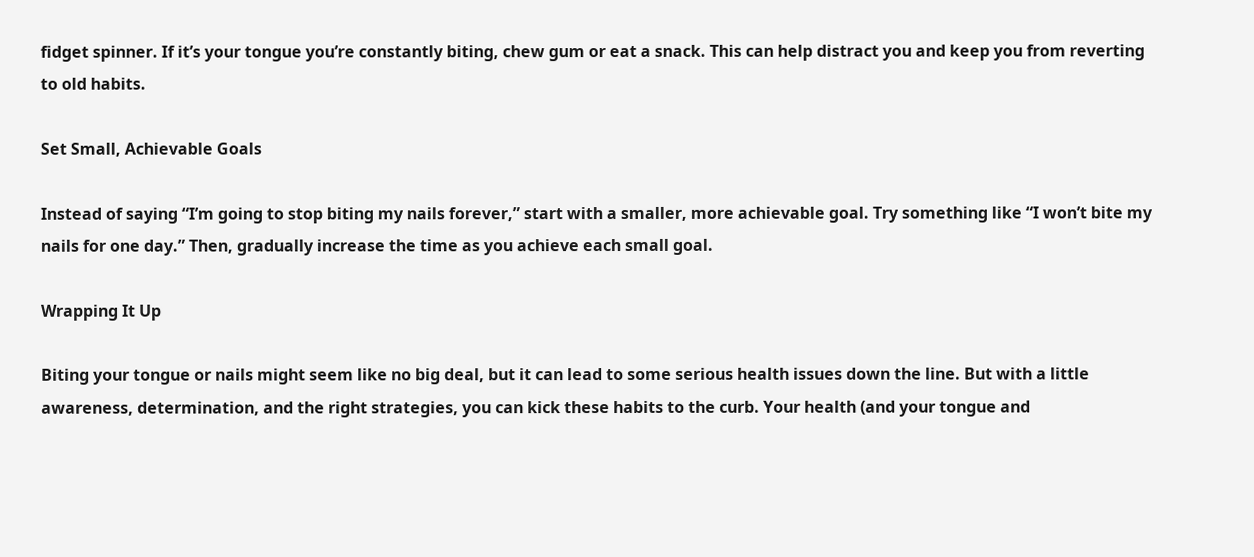fidget spinner. If it’s your tongue you’re constantly biting, chew gum or eat a snack. This can help distract you and keep you from reverting to old habits.

Set Small, Achievable Goals

Instead of saying “I’m going to stop biting my nails forever,” start with a smaller, more achievable goal. Try something like “I won’t bite my nails for one day.” Then, gradually increase the time as you achieve each small goal.

Wrapping It Up

Biting your tongue or nails might seem like no big deal, but it can lead to some serious health issues down the line. But with a little awareness, determination, and the right strategies, you can kick these habits to the curb. Your health (and your tongue and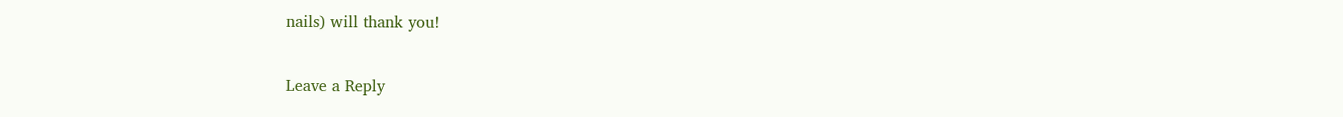nails) will thank you!

Leave a Reply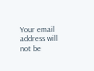Your email address will not be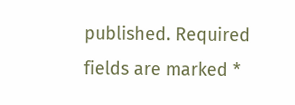published. Required fields are marked *